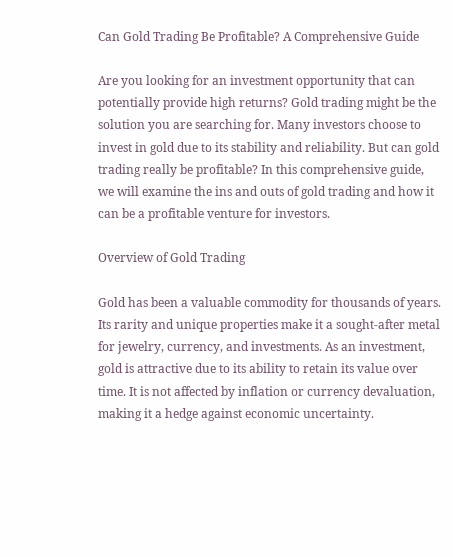Can Gold Trading Be Profitable? A Comprehensive Guide

Are you looking for an investment opportunity that can potentially provide high returns? Gold trading might be the solution you are searching for. Many investors choose to invest in gold due to its stability and reliability. But can gold trading really be profitable? In this comprehensive guide, we will examine the ins and outs of gold trading and how it can be a profitable venture for investors.

Overview of Gold Trading

Gold has been a valuable commodity for thousands of years. Its rarity and unique properties make it a sought-after metal for jewelry, currency, and investments. As an investment, gold is attractive due to its ability to retain its value over time. It is not affected by inflation or currency devaluation, making it a hedge against economic uncertainty.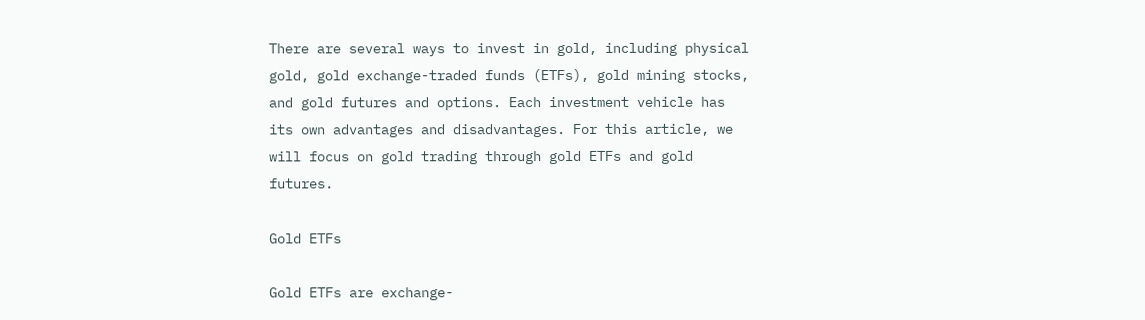There are several ways to invest in gold, including physical gold, gold exchange-traded funds (ETFs), gold mining stocks, and gold futures and options. Each investment vehicle has its own advantages and disadvantages. For this article, we will focus on gold trading through gold ETFs and gold futures.

Gold ETFs

Gold ETFs are exchange-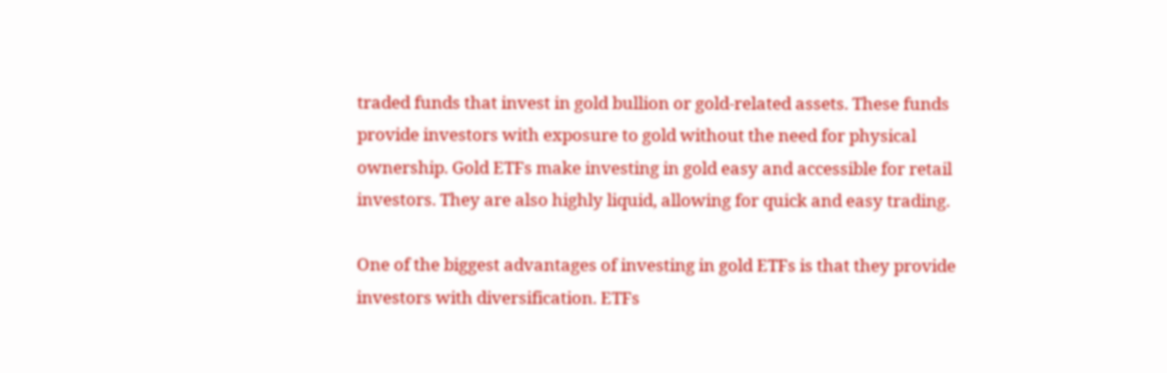traded funds that invest in gold bullion or gold-related assets. These funds provide investors with exposure to gold without the need for physical ownership. Gold ETFs make investing in gold easy and accessible for retail investors. They are also highly liquid, allowing for quick and easy trading.

One of the biggest advantages of investing in gold ETFs is that they provide investors with diversification. ETFs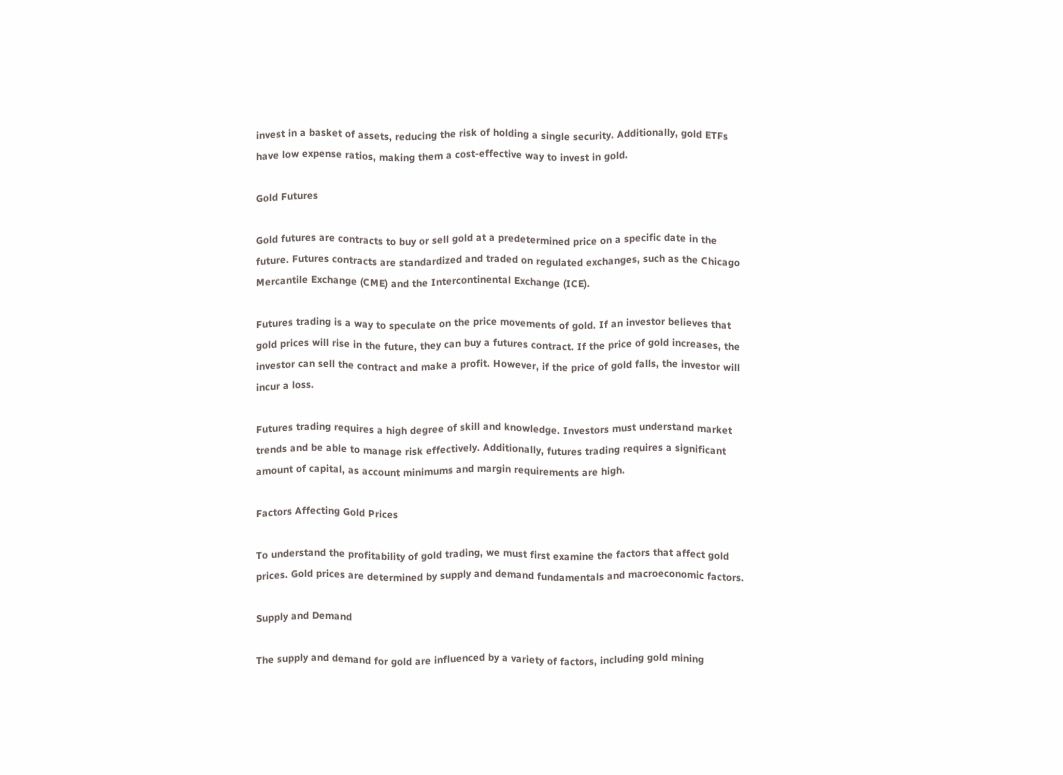invest in a basket of assets, reducing the risk of holding a single security. Additionally, gold ETFs have low expense ratios, making them a cost-effective way to invest in gold.

Gold Futures

Gold futures are contracts to buy or sell gold at a predetermined price on a specific date in the future. Futures contracts are standardized and traded on regulated exchanges, such as the Chicago Mercantile Exchange (CME) and the Intercontinental Exchange (ICE).

Futures trading is a way to speculate on the price movements of gold. If an investor believes that gold prices will rise in the future, they can buy a futures contract. If the price of gold increases, the investor can sell the contract and make a profit. However, if the price of gold falls, the investor will incur a loss.

Futures trading requires a high degree of skill and knowledge. Investors must understand market trends and be able to manage risk effectively. Additionally, futures trading requires a significant amount of capital, as account minimums and margin requirements are high.

Factors Affecting Gold Prices

To understand the profitability of gold trading, we must first examine the factors that affect gold prices. Gold prices are determined by supply and demand fundamentals and macroeconomic factors.

Supply and Demand

The supply and demand for gold are influenced by a variety of factors, including gold mining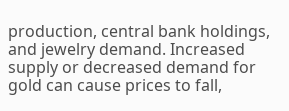production, central bank holdings, and jewelry demand. Increased supply or decreased demand for gold can cause prices to fall,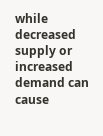while decreased supply or increased demand can cause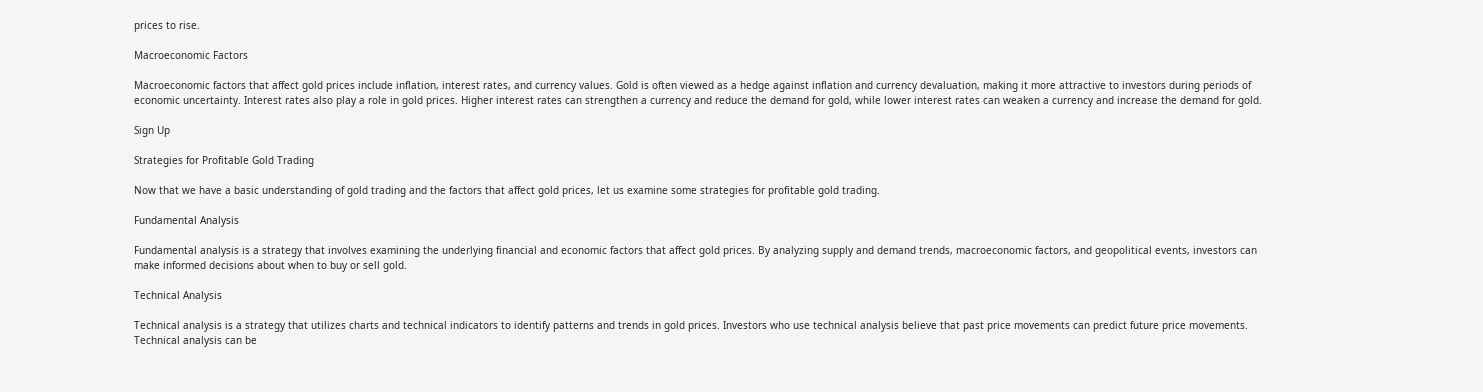prices to rise.

Macroeconomic Factors

Macroeconomic factors that affect gold prices include inflation, interest rates, and currency values. Gold is often viewed as a hedge against inflation and currency devaluation, making it more attractive to investors during periods of economic uncertainty. Interest rates also play a role in gold prices. Higher interest rates can strengthen a currency and reduce the demand for gold, while lower interest rates can weaken a currency and increase the demand for gold.

Sign Up

Strategies for Profitable Gold Trading

Now that we have a basic understanding of gold trading and the factors that affect gold prices, let us examine some strategies for profitable gold trading.

Fundamental Analysis

Fundamental analysis is a strategy that involves examining the underlying financial and economic factors that affect gold prices. By analyzing supply and demand trends, macroeconomic factors, and geopolitical events, investors can make informed decisions about when to buy or sell gold.

Technical Analysis

Technical analysis is a strategy that utilizes charts and technical indicators to identify patterns and trends in gold prices. Investors who use technical analysis believe that past price movements can predict future price movements. Technical analysis can be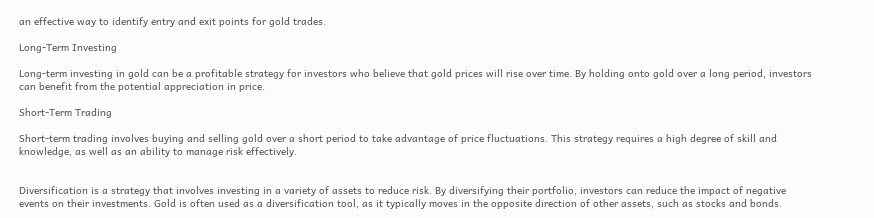an effective way to identify entry and exit points for gold trades.

Long-Term Investing

Long-term investing in gold can be a profitable strategy for investors who believe that gold prices will rise over time. By holding onto gold over a long period, investors can benefit from the potential appreciation in price.

Short-Term Trading

Short-term trading involves buying and selling gold over a short period to take advantage of price fluctuations. This strategy requires a high degree of skill and knowledge, as well as an ability to manage risk effectively.


Diversification is a strategy that involves investing in a variety of assets to reduce risk. By diversifying their portfolio, investors can reduce the impact of negative events on their investments. Gold is often used as a diversification tool, as it typically moves in the opposite direction of other assets, such as stocks and bonds.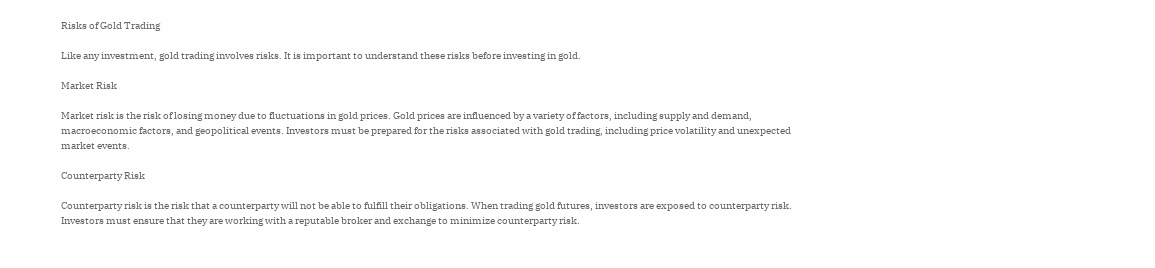Risks of Gold Trading

Like any investment, gold trading involves risks. It is important to understand these risks before investing in gold.

Market Risk

Market risk is the risk of losing money due to fluctuations in gold prices. Gold prices are influenced by a variety of factors, including supply and demand, macroeconomic factors, and geopolitical events. Investors must be prepared for the risks associated with gold trading, including price volatility and unexpected market events.

Counterparty Risk

Counterparty risk is the risk that a counterparty will not be able to fulfill their obligations. When trading gold futures, investors are exposed to counterparty risk. Investors must ensure that they are working with a reputable broker and exchange to minimize counterparty risk.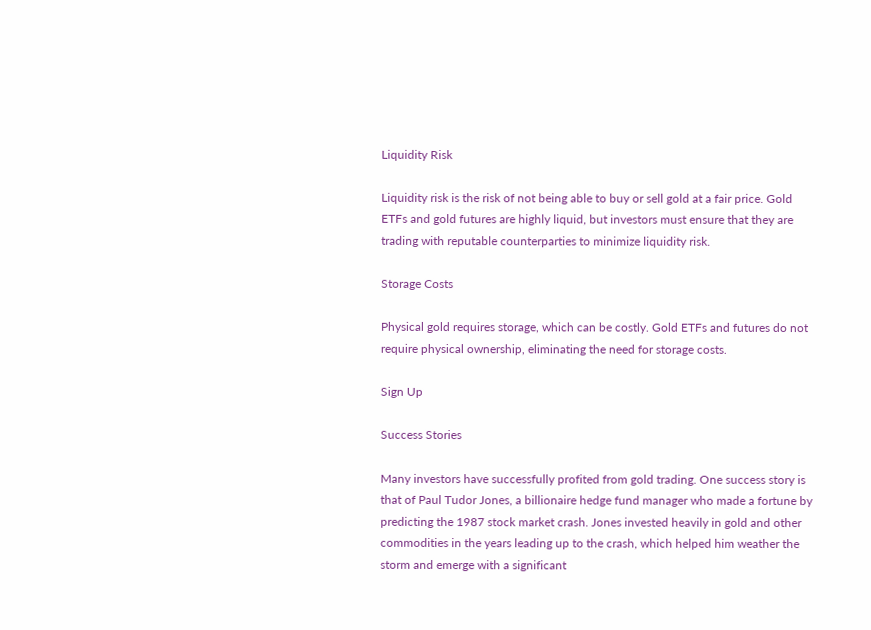Liquidity Risk

Liquidity risk is the risk of not being able to buy or sell gold at a fair price. Gold ETFs and gold futures are highly liquid, but investors must ensure that they are trading with reputable counterparties to minimize liquidity risk.

Storage Costs

Physical gold requires storage, which can be costly. Gold ETFs and futures do not require physical ownership, eliminating the need for storage costs.

Sign Up

Success Stories

Many investors have successfully profited from gold trading. One success story is that of Paul Tudor Jones, a billionaire hedge fund manager who made a fortune by predicting the 1987 stock market crash. Jones invested heavily in gold and other commodities in the years leading up to the crash, which helped him weather the storm and emerge with a significant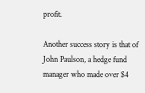profit.

Another success story is that of John Paulson, a hedge fund manager who made over $4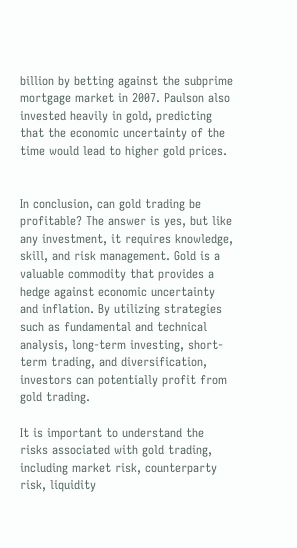billion by betting against the subprime mortgage market in 2007. Paulson also invested heavily in gold, predicting that the economic uncertainty of the time would lead to higher gold prices.


In conclusion, can gold trading be profitable? The answer is yes, but like any investment, it requires knowledge, skill, and risk management. Gold is a valuable commodity that provides a hedge against economic uncertainty and inflation. By utilizing strategies such as fundamental and technical analysis, long-term investing, short-term trading, and diversification, investors can potentially profit from gold trading.

It is important to understand the risks associated with gold trading, including market risk, counterparty risk, liquidity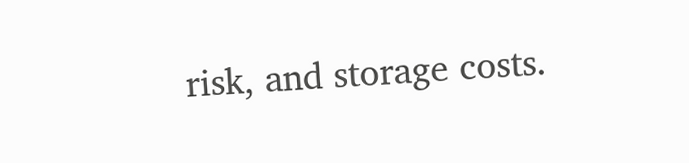risk, and storage costs.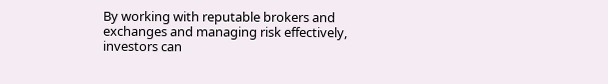By working with reputable brokers and exchanges and managing risk effectively, investors can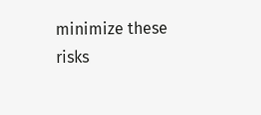minimize these risks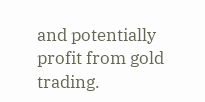and potentially profit from gold trading.